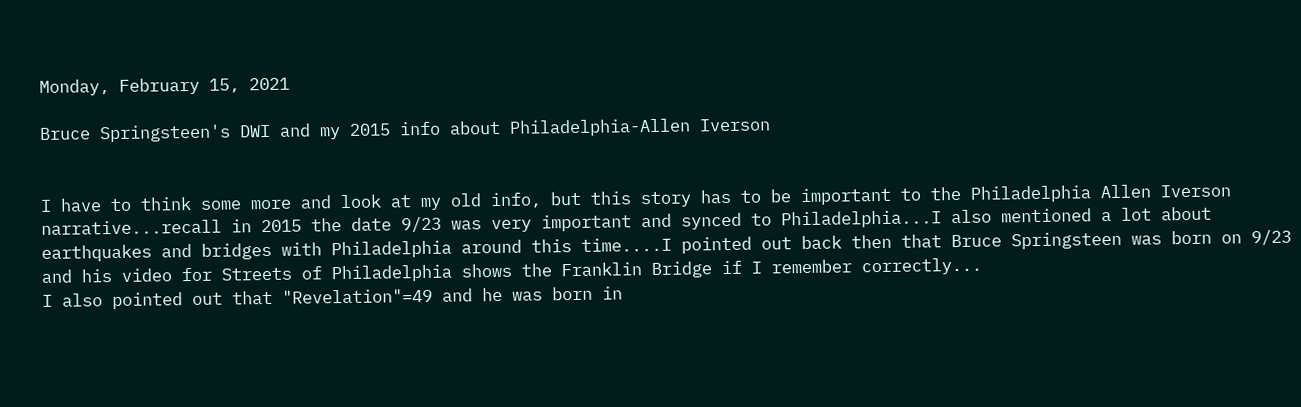Monday, February 15, 2021

Bruce Springsteen's DWI and my 2015 info about Philadelphia-Allen Iverson


I have to think some more and look at my old info, but this story has to be important to the Philadelphia Allen Iverson narrative...recall in 2015 the date 9/23 was very important and synced to Philadelphia...I also mentioned a lot about earthquakes and bridges with Philadelphia around this time....I pointed out back then that Bruce Springsteen was born on 9/23 and his video for Streets of Philadelphia shows the Franklin Bridge if I remember correctly...
I also pointed out that "Revelation"=49 and he was born in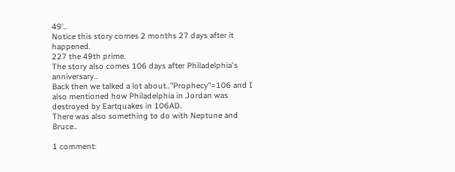49'..
Notice this story comes 2 months 27 days after it happened.
227 the 49th prime.
The story also comes 106 days after Philadelphia's anniversary..
Back then we talked a lot about.."Prophecy"=106 and I also mentioned how Philadelphia in Jordan was destroyed by Eartquakes in 106AD.
There was also something to do with Neptune and Bruce..

1 comment: